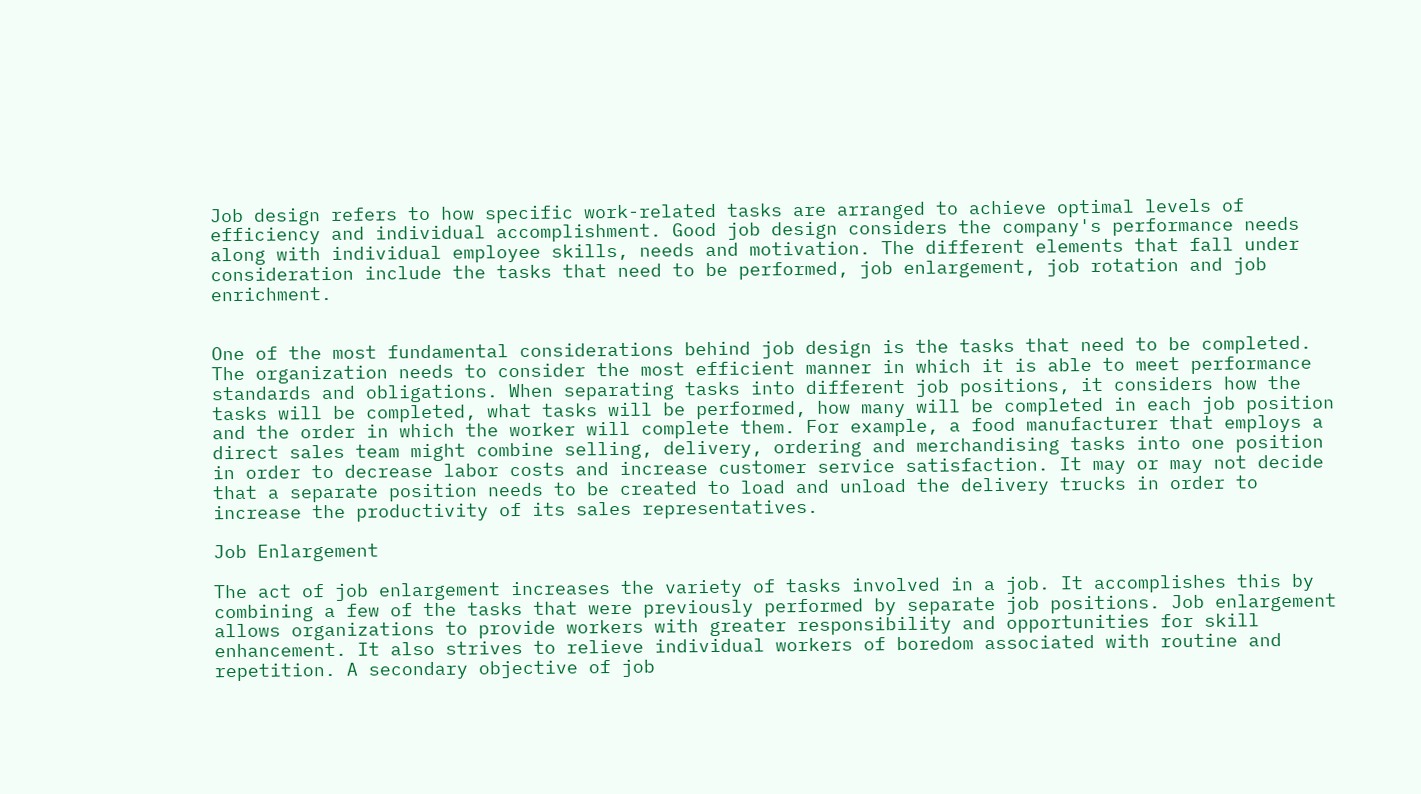Job design refers to how specific work-related tasks are arranged to achieve optimal levels of efficiency and individual accomplishment. Good job design considers the company's performance needs along with individual employee skills, needs and motivation. The different elements that fall under consideration include the tasks that need to be performed, job enlargement, job rotation and job enrichment.


One of the most fundamental considerations behind job design is the tasks that need to be completed. The organization needs to consider the most efficient manner in which it is able to meet performance standards and obligations. When separating tasks into different job positions, it considers how the tasks will be completed, what tasks will be performed, how many will be completed in each job position and the order in which the worker will complete them. For example, a food manufacturer that employs a direct sales team might combine selling, delivery, ordering and merchandising tasks into one position in order to decrease labor costs and increase customer service satisfaction. It may or may not decide that a separate position needs to be created to load and unload the delivery trucks in order to increase the productivity of its sales representatives.

Job Enlargement

The act of job enlargement increases the variety of tasks involved in a job. It accomplishes this by combining a few of the tasks that were previously performed by separate job positions. Job enlargement allows organizations to provide workers with greater responsibility and opportunities for skill enhancement. It also strives to relieve individual workers of boredom associated with routine and repetition. A secondary objective of job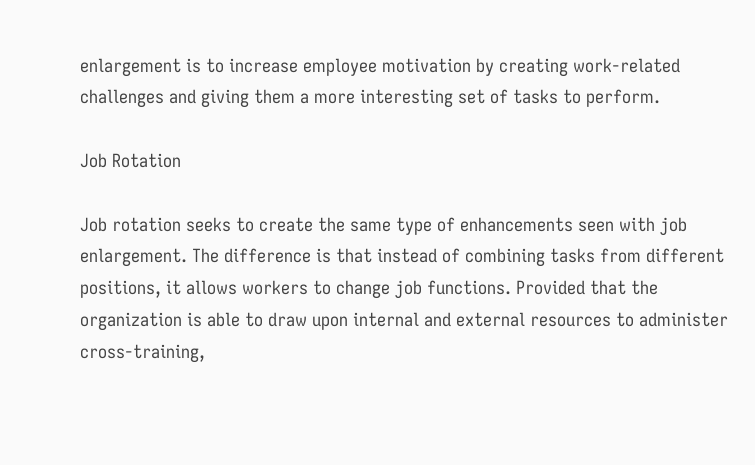enlargement is to increase employee motivation by creating work-related challenges and giving them a more interesting set of tasks to perform.

Job Rotation

Job rotation seeks to create the same type of enhancements seen with job enlargement. The difference is that instead of combining tasks from different positions, it allows workers to change job functions. Provided that the organization is able to draw upon internal and external resources to administer cross-training,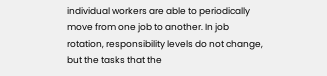individual workers are able to periodically move from one job to another. In job rotation, responsibility levels do not change, but the tasks that the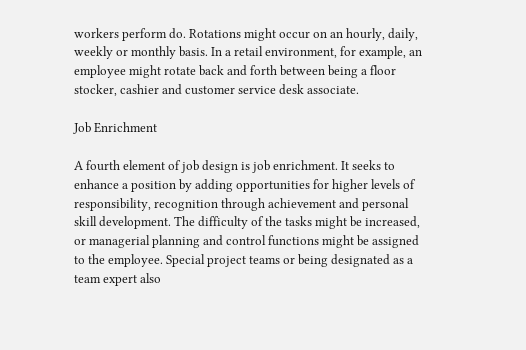workers perform do. Rotations might occur on an hourly, daily, weekly or monthly basis. In a retail environment, for example, an employee might rotate back and forth between being a floor stocker, cashier and customer service desk associate.

Job Enrichment

A fourth element of job design is job enrichment. It seeks to enhance a position by adding opportunities for higher levels of responsibility, recognition through achievement and personal skill development. The difficulty of the tasks might be increased, or managerial planning and control functions might be assigned to the employee. Special project teams or being designated as a team expert also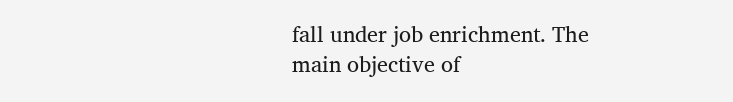fall under job enrichment. The main objective of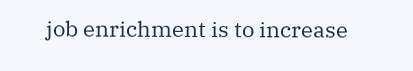job enrichment is to increase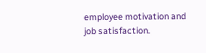employee motivation and job satisfaction.